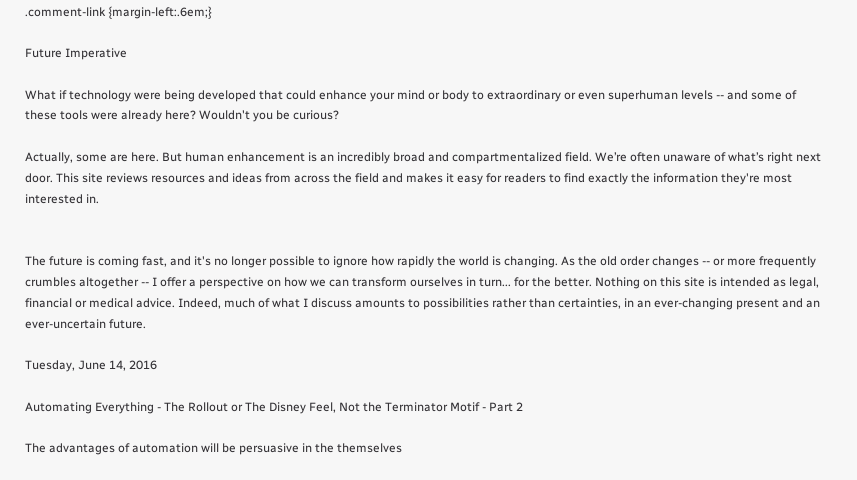.comment-link {margin-left:.6em;}

Future Imperative

What if technology were being developed that could enhance your mind or body to extraordinary or even superhuman levels -- and some of these tools were already here? Wouldn't you be curious?

Actually, some are here. But human enhancement is an incredibly broad and compartmentalized field. We’re often unaware of what’s right next door. This site reviews resources and ideas from across the field and makes it easy for readers to find exactly the information they're most interested in.


The future is coming fast, and it's no longer possible to ignore how rapidly the world is changing. As the old order changes -- or more frequently crumbles altogether -- I offer a perspective on how we can transform ourselves in turn... for the better. Nothing on this site is intended as legal, financial or medical advice. Indeed, much of what I discuss amounts to possibilities rather than certainties, in an ever-changing present and an ever-uncertain future.

Tuesday, June 14, 2016

Automating Everything - The Rollout or The Disney Feel, Not the Terminator Motif - Part 2

The advantages of automation will be persuasive in the themselves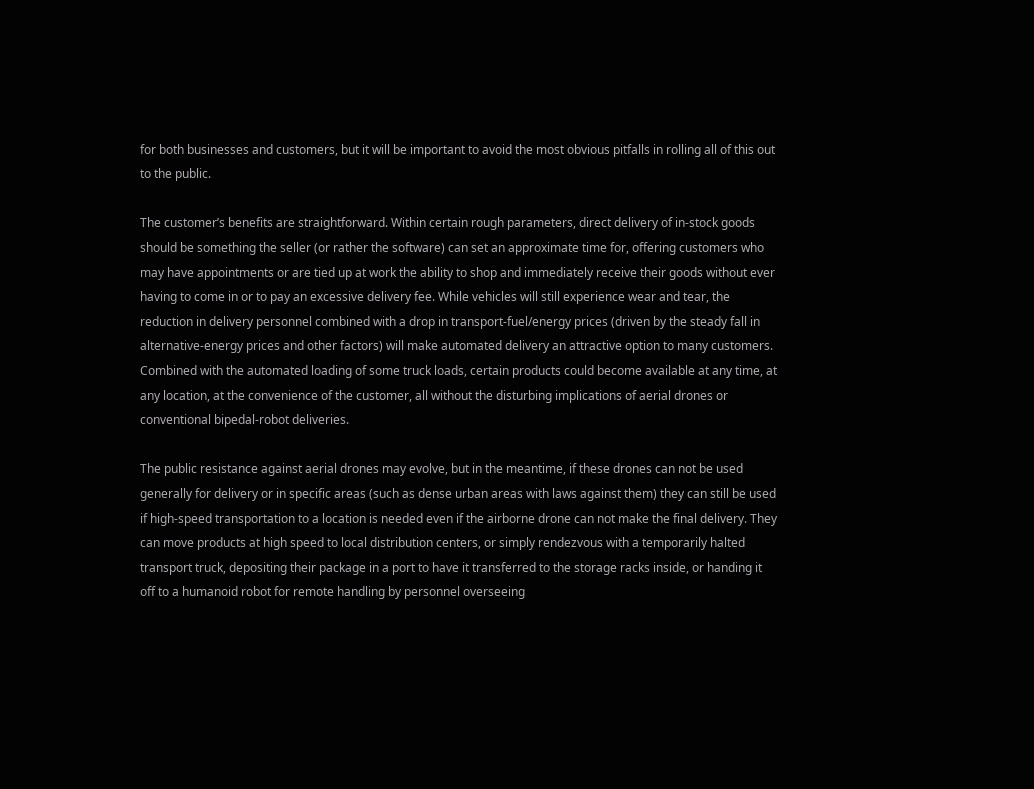for both businesses and customers, but it will be important to avoid the most obvious pitfalls in rolling all of this out to the public.

The customer’s benefits are straightforward. Within certain rough parameters, direct delivery of in-stock goods should be something the seller (or rather the software) can set an approximate time for, offering customers who may have appointments or are tied up at work the ability to shop and immediately receive their goods without ever having to come in or to pay an excessive delivery fee. While vehicles will still experience wear and tear, the reduction in delivery personnel combined with a drop in transport-fuel/energy prices (driven by the steady fall in alternative-energy prices and other factors) will make automated delivery an attractive option to many customers. Combined with the automated loading of some truck loads, certain products could become available at any time, at any location, at the convenience of the customer, all without the disturbing implications of aerial drones or conventional bipedal-robot deliveries.

The public resistance against aerial drones may evolve, but in the meantime, if these drones can not be used generally for delivery or in specific areas (such as dense urban areas with laws against them) they can still be used if high-speed transportation to a location is needed even if the airborne drone can not make the final delivery. They can move products at high speed to local distribution centers, or simply rendezvous with a temporarily halted transport truck, depositing their package in a port to have it transferred to the storage racks inside, or handing it off to a humanoid robot for remote handling by personnel overseeing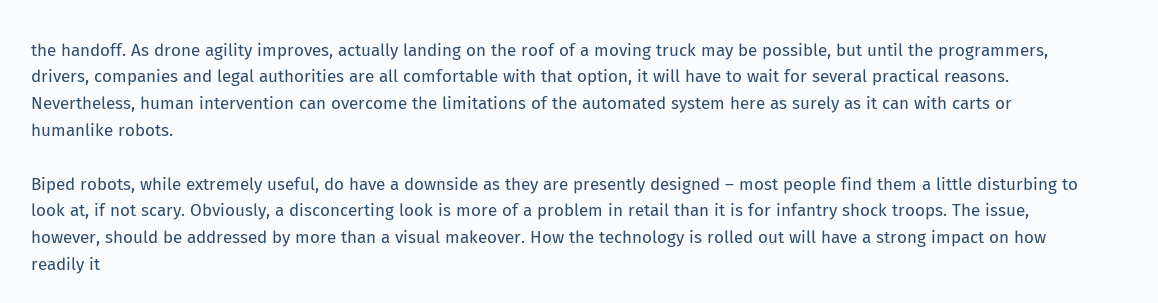the handoff. As drone agility improves, actually landing on the roof of a moving truck may be possible, but until the programmers, drivers, companies and legal authorities are all comfortable with that option, it will have to wait for several practical reasons. Nevertheless, human intervention can overcome the limitations of the automated system here as surely as it can with carts or humanlike robots.

Biped robots, while extremely useful, do have a downside as they are presently designed – most people find them a little disturbing to look at, if not scary. Obviously, a disconcerting look is more of a problem in retail than it is for infantry shock troops. The issue, however, should be addressed by more than a visual makeover. How the technology is rolled out will have a strong impact on how readily it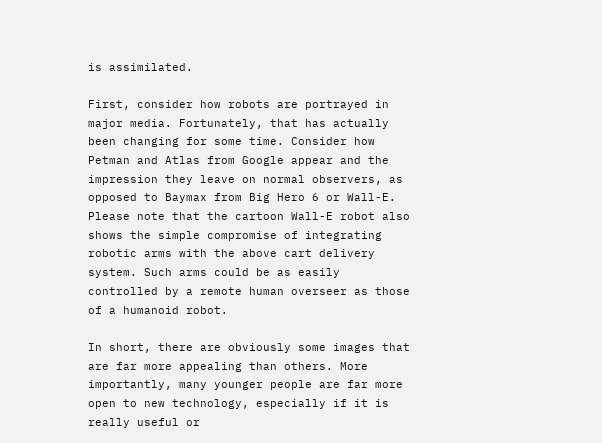is assimilated.

First, consider how robots are portrayed in major media. Fortunately, that has actually been changing for some time. Consider how Petman and Atlas from Google appear and the impression they leave on normal observers, as opposed to Baymax from Big Hero 6 or Wall-E. Please note that the cartoon Wall-E robot also shows the simple compromise of integrating robotic arms with the above cart delivery system. Such arms could be as easily controlled by a remote human overseer as those of a humanoid robot.

In short, there are obviously some images that are far more appealing than others. More importantly, many younger people are far more open to new technology, especially if it is really useful or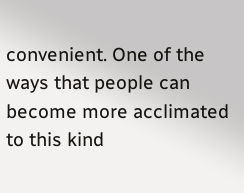convenient. One of the ways that people can become more acclimated to this kind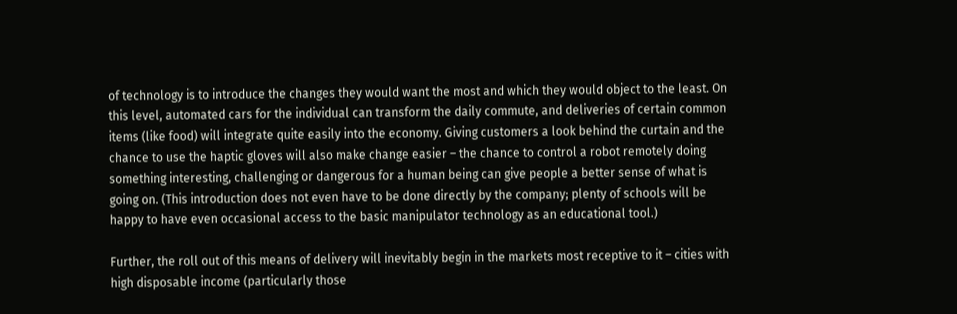of technology is to introduce the changes they would want the most and which they would object to the least. On this level, automated cars for the individual can transform the daily commute, and deliveries of certain common items (like food) will integrate quite easily into the economy. Giving customers a look behind the curtain and the chance to use the haptic gloves will also make change easier – the chance to control a robot remotely doing something interesting, challenging or dangerous for a human being can give people a better sense of what is going on. (This introduction does not even have to be done directly by the company; plenty of schools will be happy to have even occasional access to the basic manipulator technology as an educational tool.)

Further, the roll out of this means of delivery will inevitably begin in the markets most receptive to it – cities with high disposable income (particularly those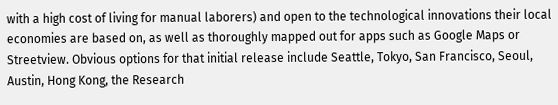with a high cost of living for manual laborers) and open to the technological innovations their local economies are based on, as well as thoroughly mapped out for apps such as Google Maps or Streetview. Obvious options for that initial release include Seattle, Tokyo, San Francisco, Seoul, Austin, Hong Kong, the Research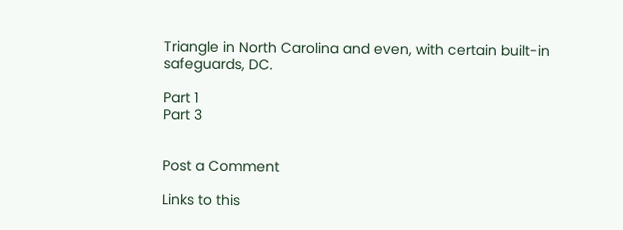Triangle in North Carolina and even, with certain built-in safeguards, DC.

Part 1
Part 3


Post a Comment

Links to this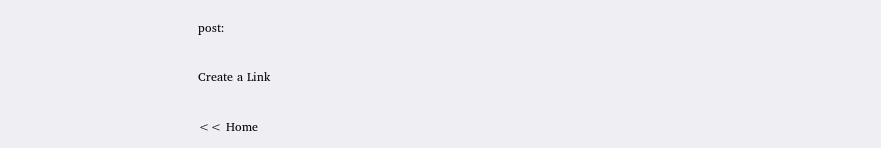post:

Create a Link

<< Home